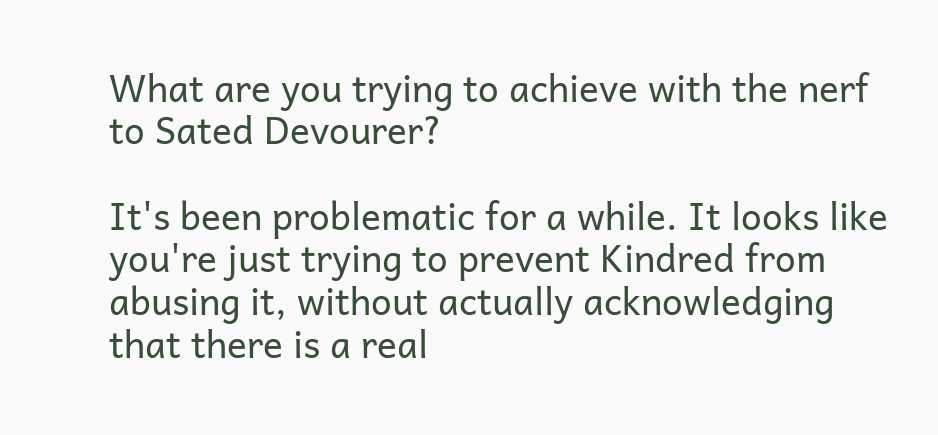What are you trying to achieve with the nerf to Sated Devourer?

It's been problematic for a while. It looks like you're just trying to prevent Kindred from abusing it, without actually acknowledging that there is a real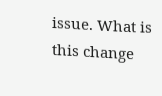issue. What is this change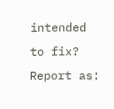intended to fix?
Report as: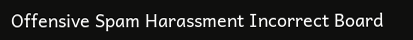Offensive Spam Harassment Incorrect Board